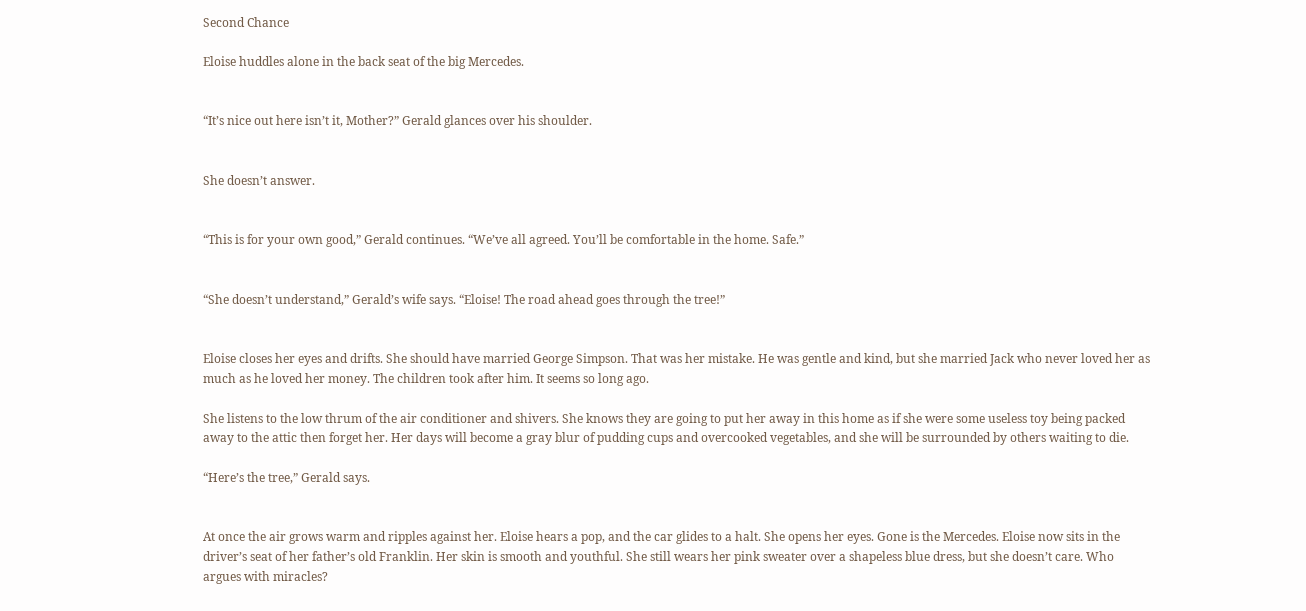Second Chance

Eloise huddles alone in the back seat of the big Mercedes.


“It’s nice out here isn’t it, Mother?” Gerald glances over his shoulder.


She doesn’t answer.


“This is for your own good,” Gerald continues. “We’ve all agreed. You’ll be comfortable in the home. Safe.”


“She doesn’t understand,” Gerald’s wife says. “Eloise! The road ahead goes through the tree!”


Eloise closes her eyes and drifts. She should have married George Simpson. That was her mistake. He was gentle and kind, but she married Jack who never loved her as much as he loved her money. The children took after him. It seems so long ago.

She listens to the low thrum of the air conditioner and shivers. She knows they are going to put her away in this home as if she were some useless toy being packed away to the attic then forget her. Her days will become a gray blur of pudding cups and overcooked vegetables, and she will be surrounded by others waiting to die.

“Here’s the tree,” Gerald says.


At once the air grows warm and ripples against her. Eloise hears a pop, and the car glides to a halt. She opens her eyes. Gone is the Mercedes. Eloise now sits in the driver’s seat of her father’s old Franklin. Her skin is smooth and youthful. She still wears her pink sweater over a shapeless blue dress, but she doesn’t care. Who argues with miracles?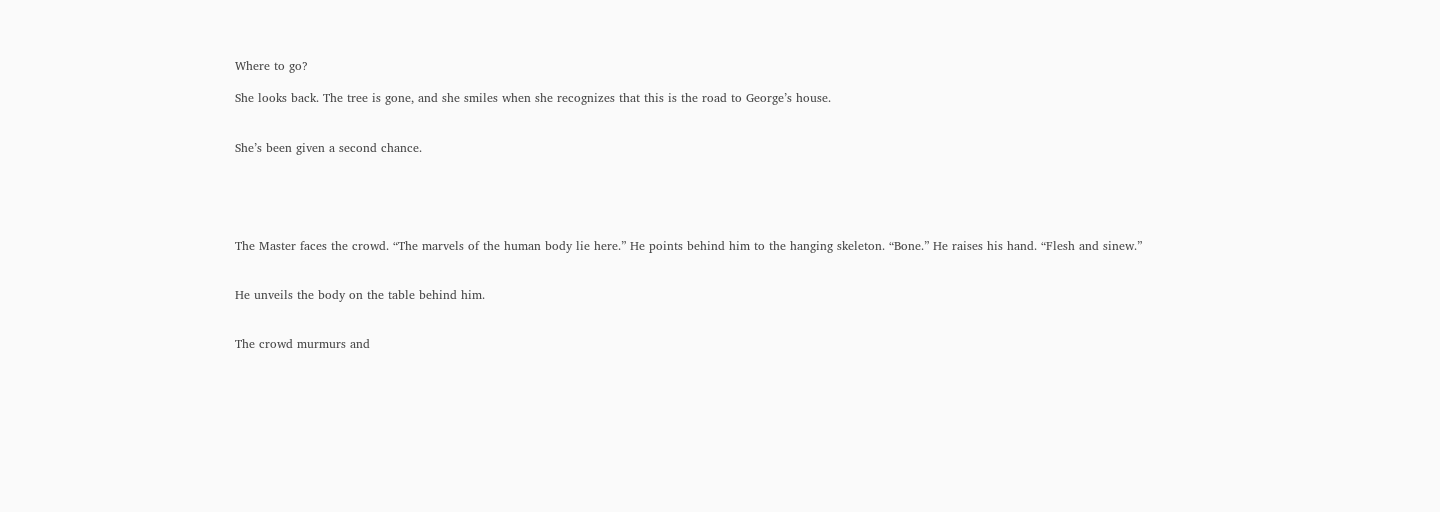Where to go?

She looks back. The tree is gone, and she smiles when she recognizes that this is the road to George’s house.


She’s been given a second chance.





The Master faces the crowd. “The marvels of the human body lie here.” He points behind him to the hanging skeleton. “Bone.” He raises his hand. “Flesh and sinew.”


He unveils the body on the table behind him.


The crowd murmurs and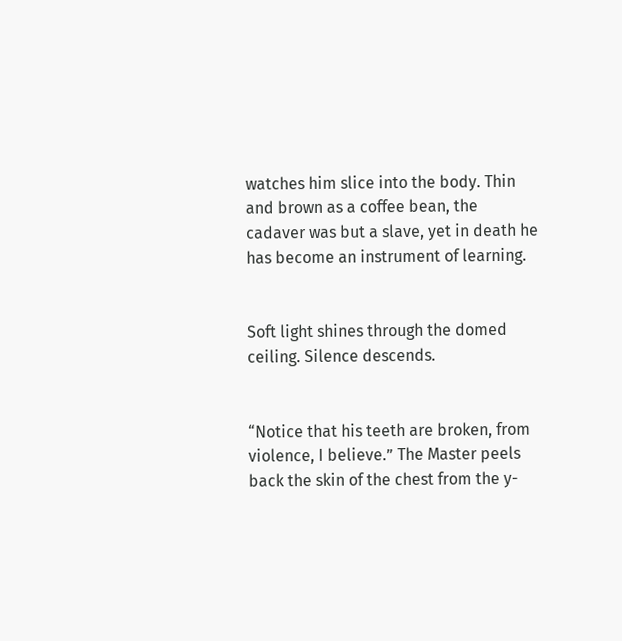watches him slice into the body. Thin and brown as a coffee bean, the cadaver was but a slave, yet in death he has become an instrument of learning.


Soft light shines through the domed ceiling. Silence descends.


“Notice that his teeth are broken, from violence, I believe.” The Master peels back the skin of the chest from the y-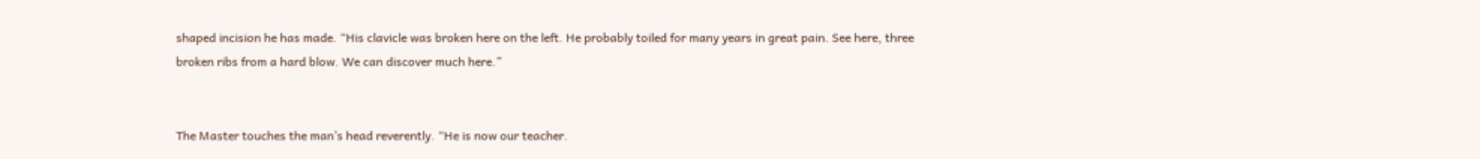shaped incision he has made. “His clavicle was broken here on the left. He probably toiled for many years in great pain. See here, three broken ribs from a hard blow. We can discover much here.”


The Master touches the man’s head reverently. “He is now our teacher.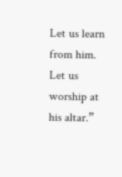Let us learn from him. Let us worship at his altar.”